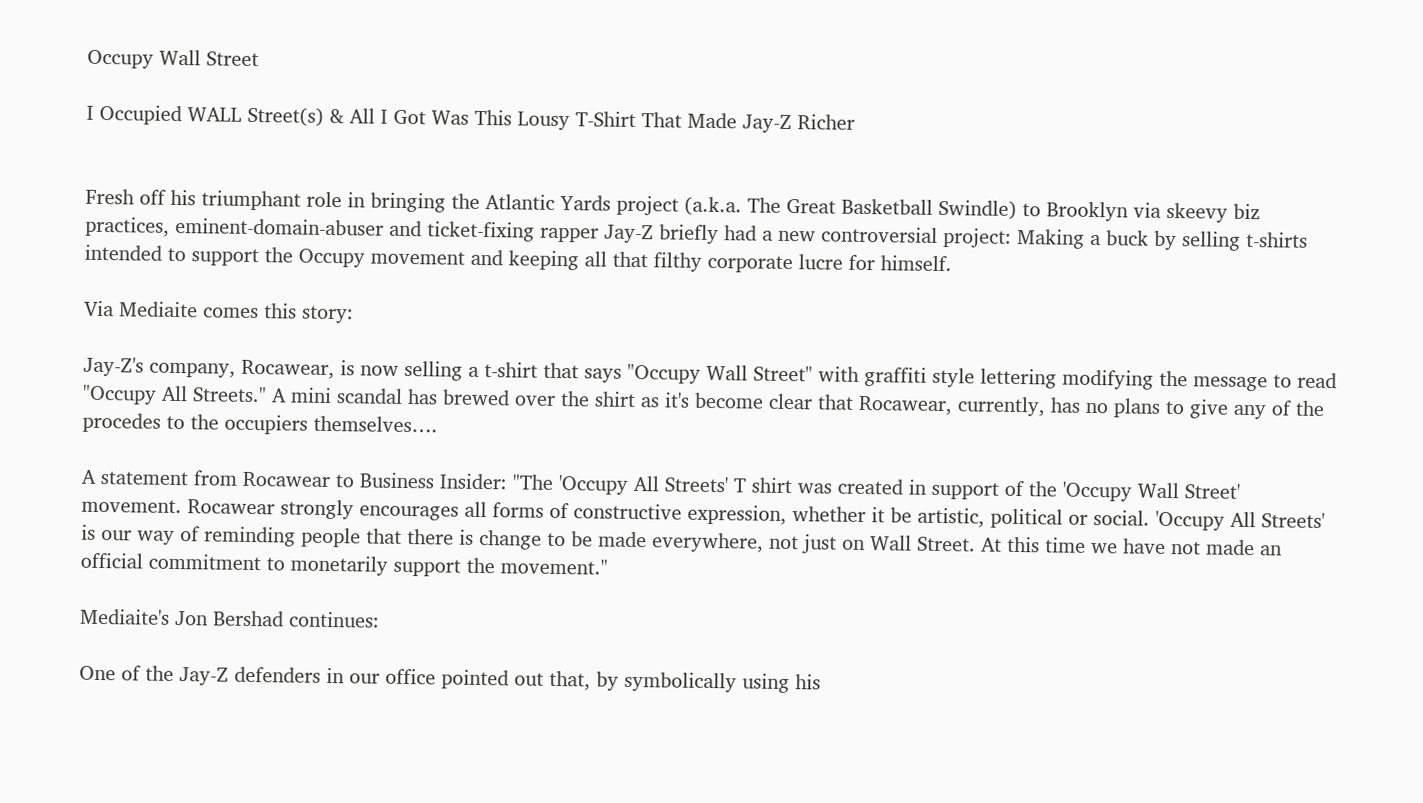Occupy Wall Street

I Occupied WALL Street(s) & All I Got Was This Lousy T-Shirt That Made Jay-Z Richer


Fresh off his triumphant role in bringing the Atlantic Yards project (a.k.a. The Great Basketball Swindle) to Brooklyn via skeevy biz practices, eminent-domain-abuser and ticket-fixing rapper Jay-Z briefly had a new controversial project: Making a buck by selling t-shirts intended to support the Occupy movement and keeping all that filthy corporate lucre for himself.

Via Mediaite comes this story:

Jay-Z's company, Rocawear, is now selling a t-shirt that says "Occupy Wall Street" with graffiti style lettering modifying the message to read "Occupy All Streets." A mini scandal has brewed over the shirt as it's become clear that Rocawear, currently, has no plans to give any of the procedes to the occupiers themselves….

A statement from Rocawear to Business Insider: "The 'Occupy All Streets' T shirt was created in support of the 'Occupy Wall Street' movement. Rocawear strongly encourages all forms of constructive expression, whether it be artistic, political or social. 'Occupy All Streets' is our way of reminding people that there is change to be made everywhere, not just on Wall Street. At this time we have not made an official commitment to monetarily support the movement."

Mediaite's Jon Bershad continues:

One of the Jay-Z defenders in our office pointed out that, by symbolically using his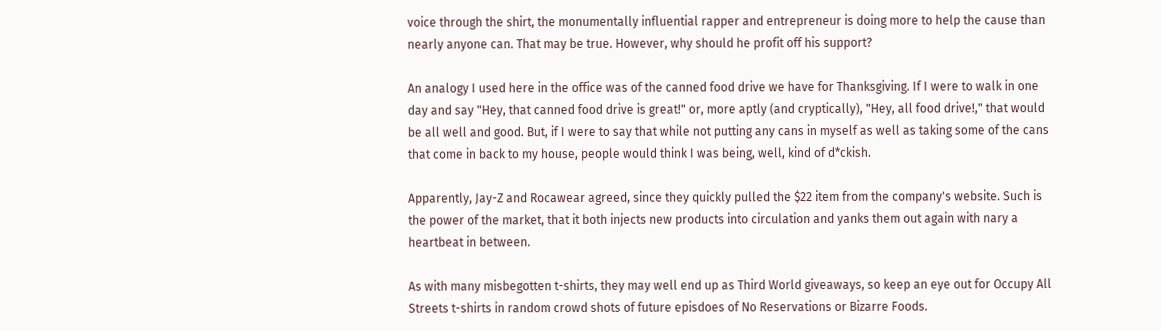voice through the shirt, the monumentally influential rapper and entrepreneur is doing more to help the cause than nearly anyone can. That may be true. However, why should he profit off his support?

An analogy I used here in the office was of the canned food drive we have for Thanksgiving. If I were to walk in one day and say "Hey, that canned food drive is great!" or, more aptly (and cryptically), "Hey, all food drive!," that would be all well and good. But, if I were to say that while not putting any cans in myself as well as taking some of the cans that come in back to my house, people would think I was being, well, kind of d*ckish.

Apparently, Jay-Z and Rocawear agreed, since they quickly pulled the $22 item from the company's website. Such is the power of the market, that it both injects new products into circulation and yanks them out again with nary a heartbeat in between.

As with many misbegotten t-shirts, they may well end up as Third World giveaways, so keep an eye out for Occupy All Streets t-shirts in random crowd shots of future episdoes of No Reservations or Bizarre Foods.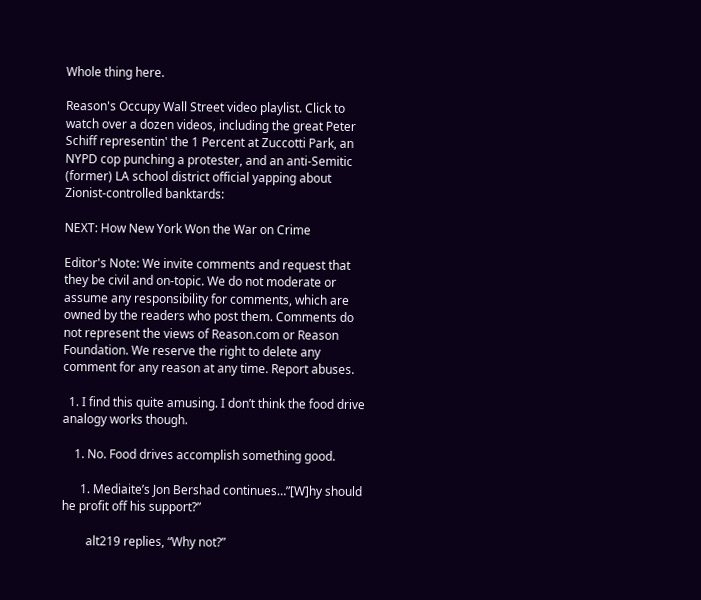Whole thing here.

Reason's Occupy Wall Street video playlist. Click to watch over a dozen videos, including the great Peter Schiff representin' the 1 Percent at Zuccotti Park, an NYPD cop punching a protester, and an anti-Semitic (former) LA school district official yapping about Zionist-controlled banktards:

NEXT: How New York Won the War on Crime

Editor's Note: We invite comments and request that they be civil and on-topic. We do not moderate or assume any responsibility for comments, which are owned by the readers who post them. Comments do not represent the views of Reason.com or Reason Foundation. We reserve the right to delete any comment for any reason at any time. Report abuses.

  1. I find this quite amusing. I don’t think the food drive analogy works though.

    1. No. Food drives accomplish something good.

      1. Mediaite’s Jon Bershad continues…”[W]hy should he profit off his support?”

        alt219 replies, “Why not?”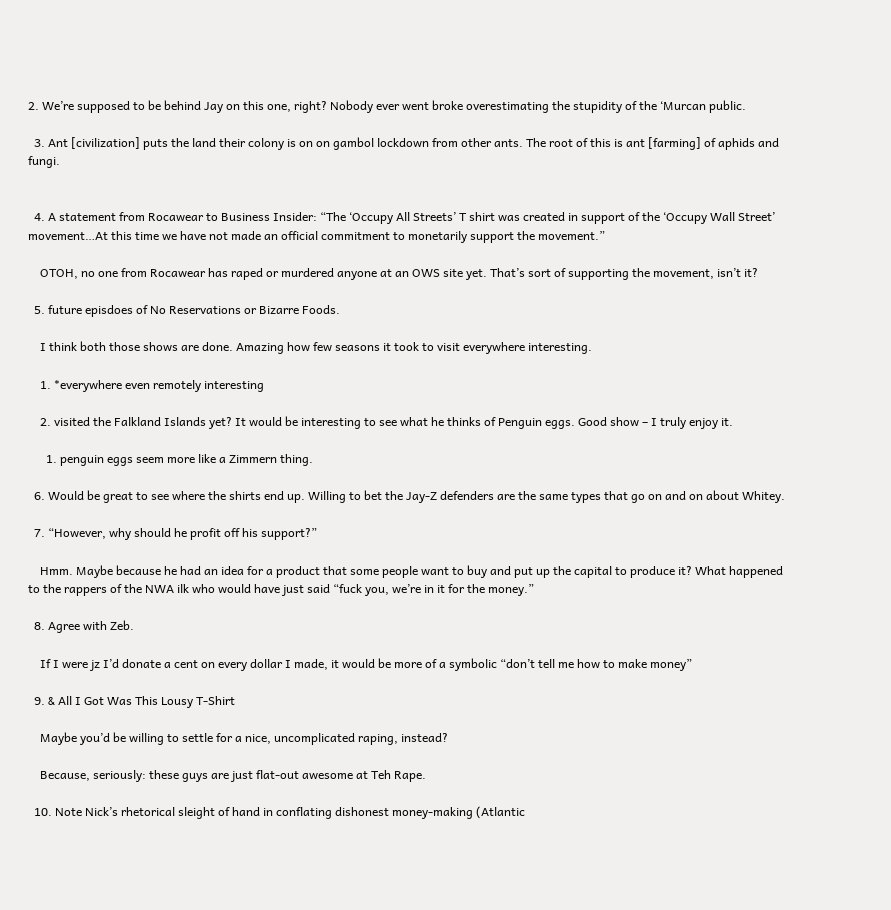2. We’re supposed to be behind Jay on this one, right? Nobody ever went broke overestimating the stupidity of the ‘Murcan public.

  3. Ant [civilization] puts the land their colony is on on gambol lockdown from other ants. The root of this is ant [farming] of aphids and fungi.


  4. A statement from Rocawear to Business Insider: “The ‘Occupy All Streets’ T shirt was created in support of the ‘Occupy Wall Street’ movement…At this time we have not made an official commitment to monetarily support the movement.”

    OTOH, no one from Rocawear has raped or murdered anyone at an OWS site yet. That’s sort of supporting the movement, isn’t it?

  5. future episdoes of No Reservations or Bizarre Foods.

    I think both those shows are done. Amazing how few seasons it took to visit everywhere interesting.

    1. *everywhere even remotely interesting

    2. visited the Falkland Islands yet? It would be interesting to see what he thinks of Penguin eggs. Good show – I truly enjoy it.

      1. penguin eggs seem more like a Zimmern thing.

  6. Would be great to see where the shirts end up. Willing to bet the Jay-Z defenders are the same types that go on and on about Whitey.

  7. “However, why should he profit off his support?”

    Hmm. Maybe because he had an idea for a product that some people want to buy and put up the capital to produce it? What happened to the rappers of the NWA ilk who would have just said “fuck you, we’re in it for the money.”

  8. Agree with Zeb.

    If I were jz I’d donate a cent on every dollar I made, it would be more of a symbolic “don’t tell me how to make money”

  9. & All I Got Was This Lousy T-Shirt

    Maybe you’d be willing to settle for a nice, uncomplicated raping, instead?

    Because, seriously: these guys are just flat-out awesome at Teh Rape.

  10. Note Nick’s rhetorical sleight of hand in conflating dishonest money-making (Atlantic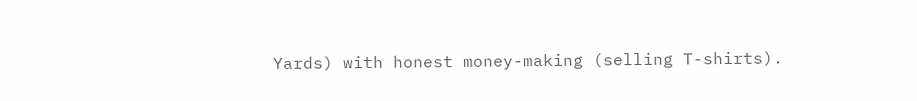Yards) with honest money-making (selling T-shirts).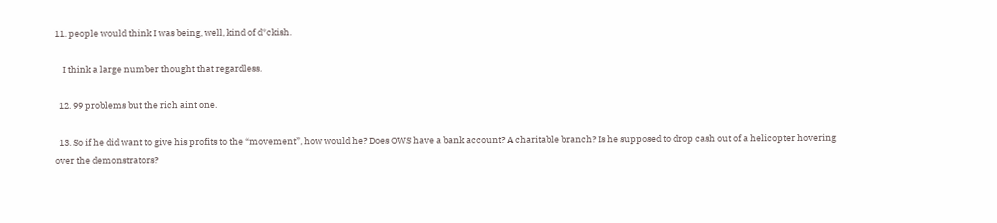11. people would think I was being, well, kind of d*ckish.

    I think a large number thought that regardless.

  12. 99 problems but the rich aint one.

  13. So if he did want to give his profits to the “movement”, how would he? Does OWS have a bank account? A charitable branch? Is he supposed to drop cash out of a helicopter hovering over the demonstrators?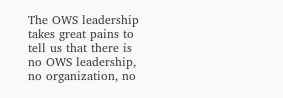The OWS leadership takes great pains to tell us that there is no OWS leadership, no organization, no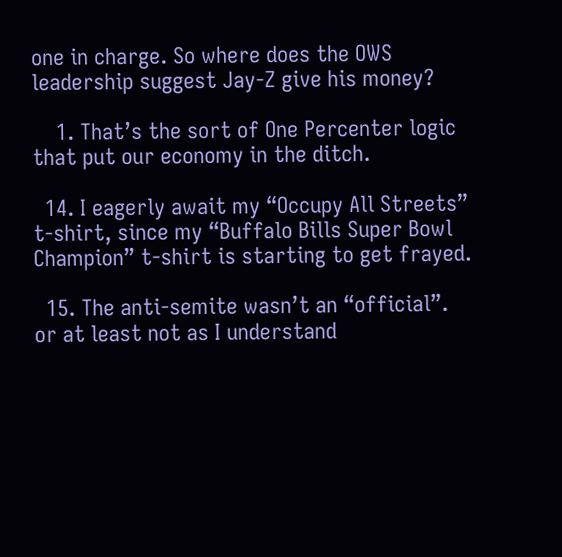one in charge. So where does the OWS leadership suggest Jay-Z give his money?

    1. That’s the sort of One Percenter logic that put our economy in the ditch.

  14. I eagerly await my “Occupy All Streets” t-shirt, since my “Buffalo Bills Super Bowl Champion” t-shirt is starting to get frayed.

  15. The anti-semite wasn’t an “official”. or at least not as I understand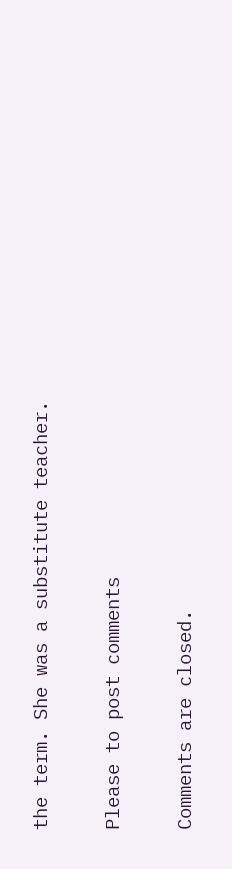the term. She was a substitute teacher.

Please to post comments

Comments are closed.